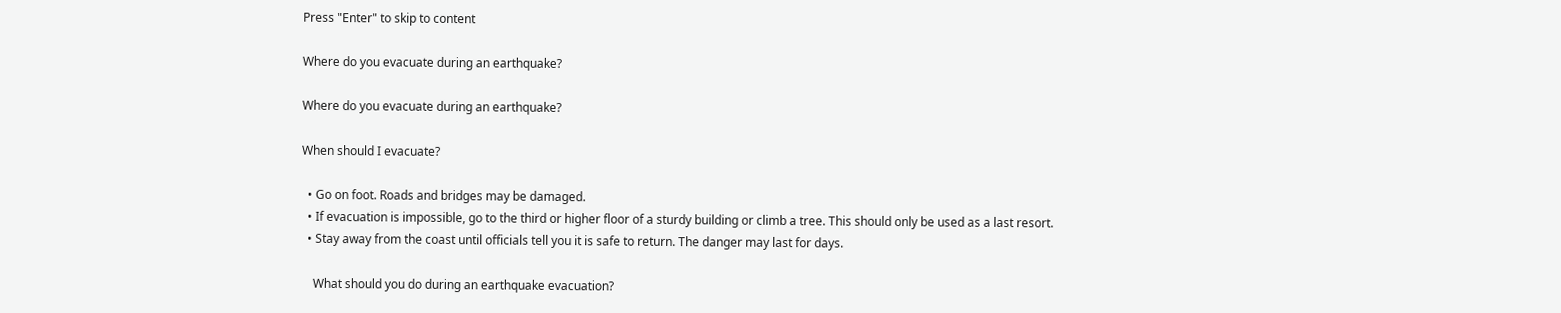Press "Enter" to skip to content

Where do you evacuate during an earthquake?

Where do you evacuate during an earthquake?

When should I evacuate?

  • Go on foot. Roads and bridges may be damaged.
  • If evacuation is impossible, go to the third or higher floor of a sturdy building or climb a tree. This should only be used as a last resort.
  • Stay away from the coast until officials tell you it is safe to return. The danger may last for days.

    What should you do during an earthquake evacuation?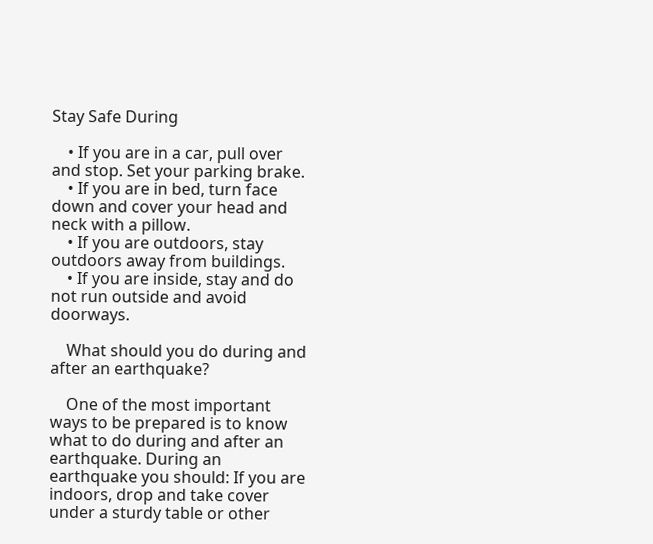Stay Safe During

    • If you are in a car, pull over and stop. Set your parking brake.
    • If you are in bed, turn face down and cover your head and neck with a pillow.
    • If you are outdoors, stay outdoors away from buildings.
    • If you are inside, stay and do not run outside and avoid doorways.

    What should you do during and after an earthquake?

    One of the most important ways to be prepared is to know what to do during and after an earthquake. During an earthquake you should: If you are indoors, drop and take cover under a sturdy table or other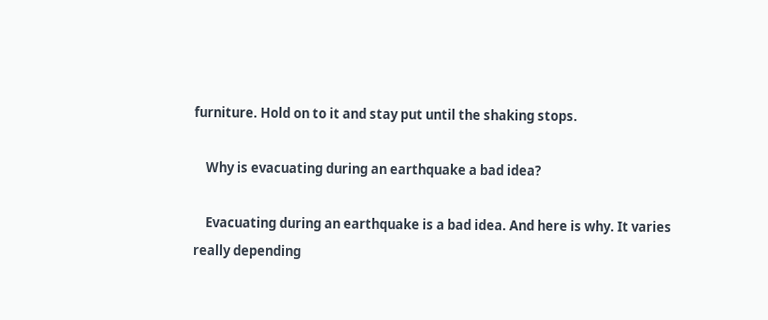furniture. Hold on to it and stay put until the shaking stops.

    Why is evacuating during an earthquake a bad idea?

    Evacuating during an earthquake is a bad idea. And here is why. It varies really depending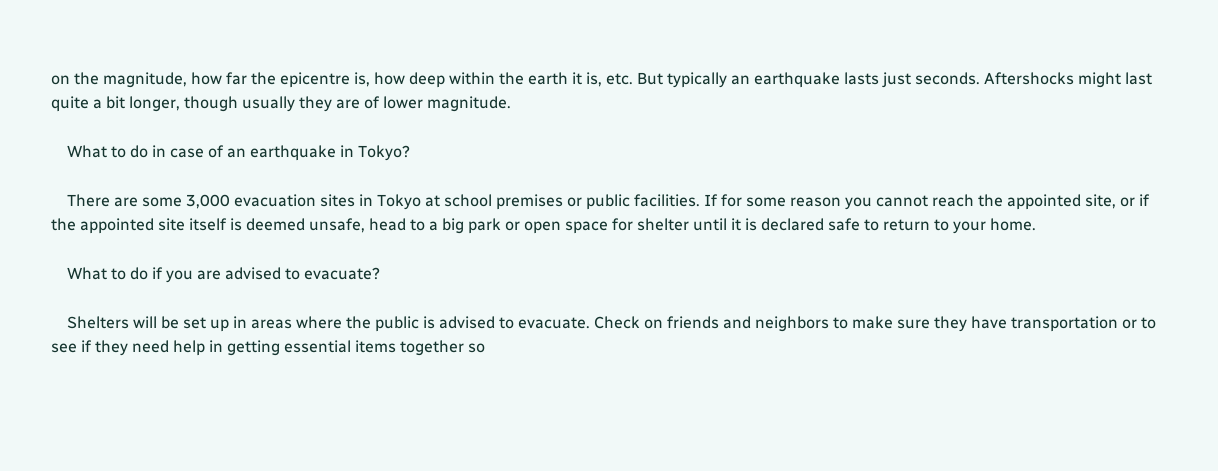on the magnitude, how far the epicentre is, how deep within the earth it is, etc. But typically an earthquake lasts just seconds. Aftershocks might last quite a bit longer, though usually they are of lower magnitude.

    What to do in case of an earthquake in Tokyo?

    There are some 3,000 evacuation sites in Tokyo at school premises or public facilities. If for some reason you cannot reach the appointed site, or if the appointed site itself is deemed unsafe, head to a big park or open space for shelter until it is declared safe to return to your home.

    What to do if you are advised to evacuate?

    Shelters will be set up in areas where the public is advised to evacuate. Check on friends and neighbors to make sure they have transportation or to see if they need help in getting essential items together so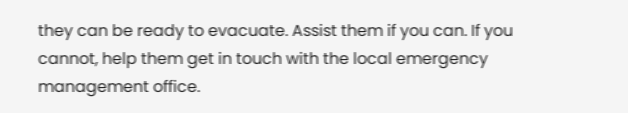they can be ready to evacuate. Assist them if you can. If you cannot, help them get in touch with the local emergency management office.